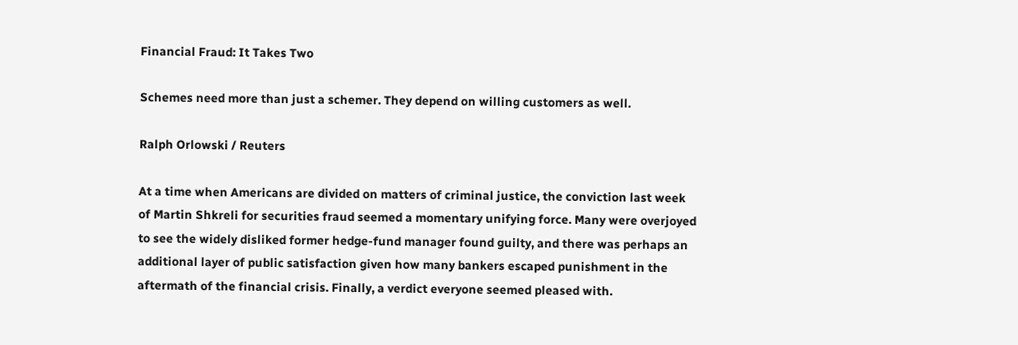Financial Fraud: It Takes Two

Schemes need more than just a schemer. They depend on willing customers as well.

Ralph Orlowski / Reuters

At a time when Americans are divided on matters of criminal justice, the conviction last week of Martin Shkreli for securities fraud seemed a momentary unifying force. Many were overjoyed to see the widely disliked former hedge-fund manager found guilty, and there was perhaps an additional layer of public satisfaction given how many bankers escaped punishment in the aftermath of the financial crisis. Finally, a verdict everyone seemed pleased with.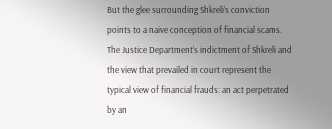But the glee surrounding Shkreli’s conviction points to a naive conception of financial scams. The Justice Department’s indictment of Shkreli and the view that prevailed in court represent the typical view of financial frauds: an act perpetrated by an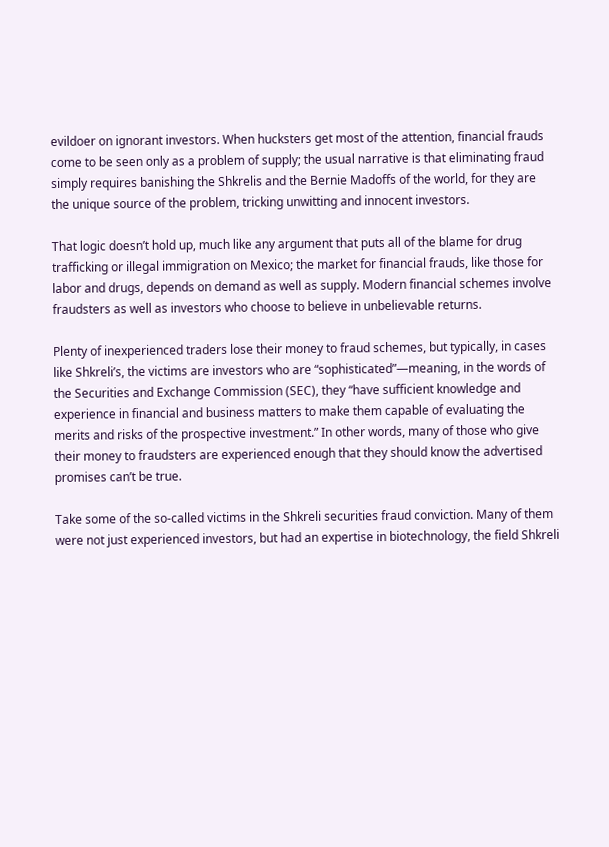evildoer on ignorant investors. When hucksters get most of the attention, financial frauds come to be seen only as a problem of supply; the usual narrative is that eliminating fraud simply requires banishing the Shkrelis and the Bernie Madoffs of the world, for they are the unique source of the problem, tricking unwitting and innocent investors.

That logic doesn’t hold up, much like any argument that puts all of the blame for drug trafficking or illegal immigration on Mexico; the market for financial frauds, like those for labor and drugs, depends on demand as well as supply. Modern financial schemes involve fraudsters as well as investors who choose to believe in unbelievable returns.

Plenty of inexperienced traders lose their money to fraud schemes, but typically, in cases like Shkreli’s, the victims are investors who are “sophisticated”—meaning, in the words of the Securities and Exchange Commission (SEC), they “have sufficient knowledge and experience in financial and business matters to make them capable of evaluating the merits and risks of the prospective investment.” In other words, many of those who give their money to fraudsters are experienced enough that they should know the advertised promises can’t be true.

Take some of the so-called victims in the Shkreli securities fraud conviction. Many of them were not just experienced investors, but had an expertise in biotechnology, the field Shkreli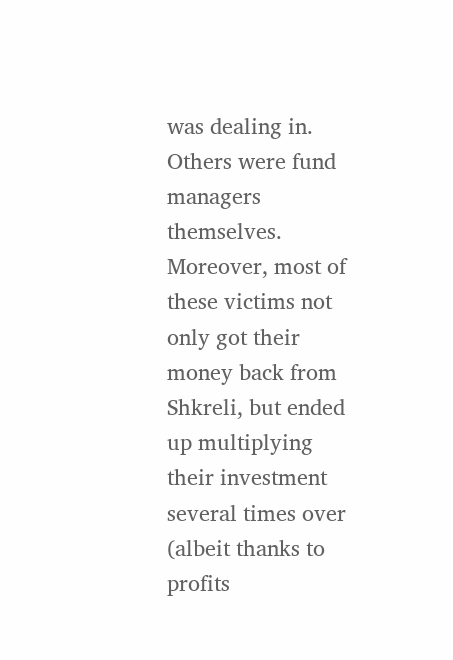was dealing in. Others were fund managers themselves. Moreover, most of these victims not only got their money back from Shkreli, but ended up multiplying their investment several times over (albeit thanks to profits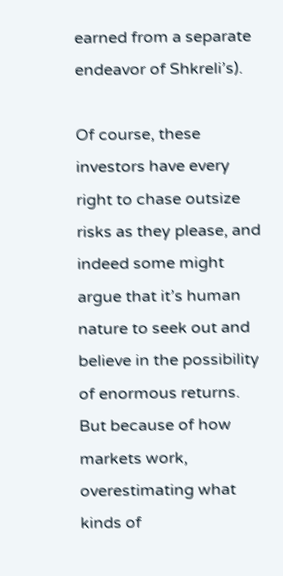earned from a separate endeavor of Shkreli’s).

Of course, these investors have every right to chase outsize risks as they please, and indeed some might argue that it’s human nature to seek out and believe in the possibility of enormous returns. But because of how markets work, overestimating what kinds of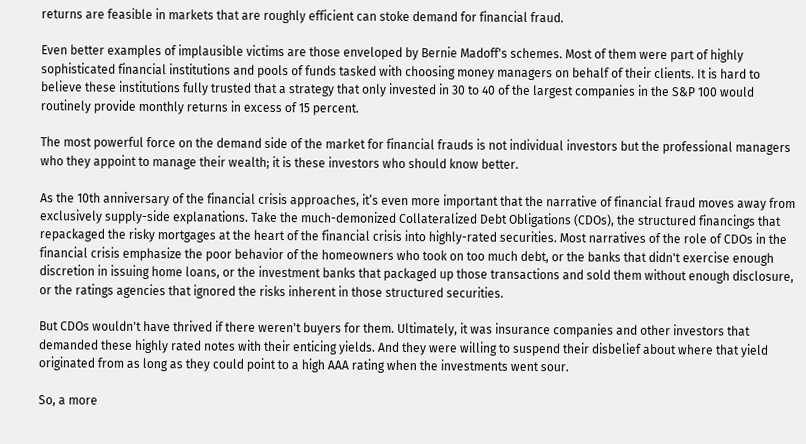returns are feasible in markets that are roughly efficient can stoke demand for financial fraud.

Even better examples of implausible victims are those enveloped by Bernie Madoff's schemes. Most of them were part of highly sophisticated financial institutions and pools of funds tasked with choosing money managers on behalf of their clients. It is hard to believe these institutions fully trusted that a strategy that only invested in 30 to 40 of the largest companies in the S&P 100 would routinely provide monthly returns in excess of 15 percent.

The most powerful force on the demand side of the market for financial frauds is not individual investors but the professional managers who they appoint to manage their wealth; it is these investors who should know better.

As the 10th anniversary of the financial crisis approaches, it’s even more important that the narrative of financial fraud moves away from exclusively supply-side explanations. Take the much-demonized Collateralized Debt Obligations (CDOs), the structured financings that repackaged the risky mortgages at the heart of the financial crisis into highly-rated securities. Most narratives of the role of CDOs in the financial crisis emphasize the poor behavior of the homeowners who took on too much debt, or the banks that didn't exercise enough discretion in issuing home loans, or the investment banks that packaged up those transactions and sold them without enough disclosure, or the ratings agencies that ignored the risks inherent in those structured securities.

But CDOs wouldn't have thrived if there weren't buyers for them. Ultimately, it was insurance companies and other investors that demanded these highly rated notes with their enticing yields. And they were willing to suspend their disbelief about where that yield originated from as long as they could point to a high AAA rating when the investments went sour.

So, a more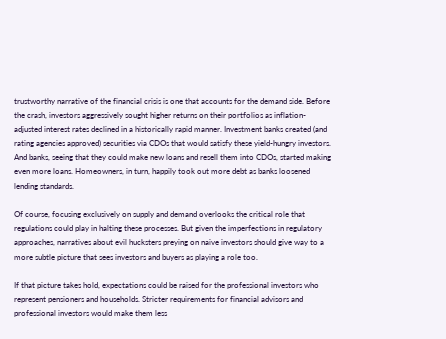trustworthy narrative of the financial crisis is one that accounts for the demand side. Before the crash, investors aggressively sought higher returns on their portfolios as inflation-adjusted interest rates declined in a historically rapid manner. Investment banks created (and rating agencies approved) securities via CDOs that would satisfy these yield-hungry investors. And banks, seeing that they could make new loans and resell them into CDOs, started making even more loans. Homeowners, in turn, happily took out more debt as banks loosened lending standards.

Of course, focusing exclusively on supply and demand overlooks the critical role that regulations could play in halting these processes. But given the imperfections in regulatory approaches, narratives about evil hucksters preying on naive investors should give way to a more subtle picture that sees investors and buyers as playing a role too.

If that picture takes hold, expectations could be raised for the professional investors who represent pensioners and households. Stricter requirements for financial advisors and professional investors would make them less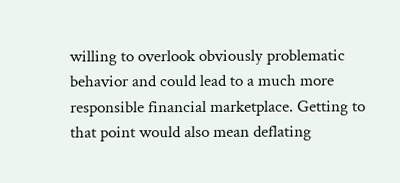willing to overlook obviously problematic behavior and could lead to a much more responsible financial marketplace. Getting to that point would also mean deflating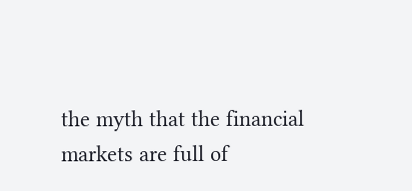the myth that the financial markets are full of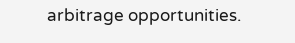arbitrage opportunities.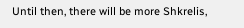Until then, there will be more Shkrelis,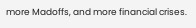more Madoffs, and more financial crises.